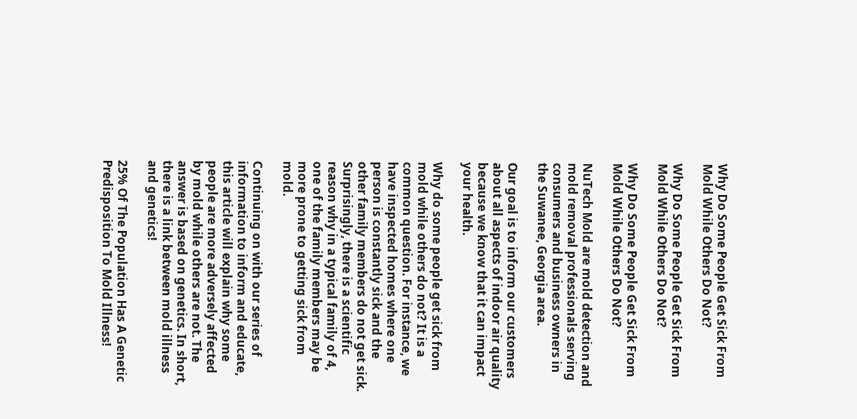Why Do Some People Get Sick From Mold While Others Do Not?

Why Do Some People Get Sick From Mold While Others Do Not?

Why Do Some People Get Sick From Mold While Others Do Not?

NuTech Mold are mold detection and mold removal professionals serving consumers and business owners in the Suwanee, Georgia area.

Our goal is to inform our customers about all aspects of indoor air quality because we know that it can impact your health.

Why do some people get sick from mold while others do not? It is a common question. For instance, we have inspected homes where one person is constantly sick and the other family members do not get sick. Surprisingly, there is a scientific reason why in a typical family of 4, one of the family members may be more prone to getting sick from mold.

Continuing on with our series of information to inform and educate, this article will explain why some people are more adversely affected by mold while others are not. The answer is based on genetics. In short, there is a link between mold illness and genetics!

25% Of The Population Has A Genetic Predisposition To Mold Illness!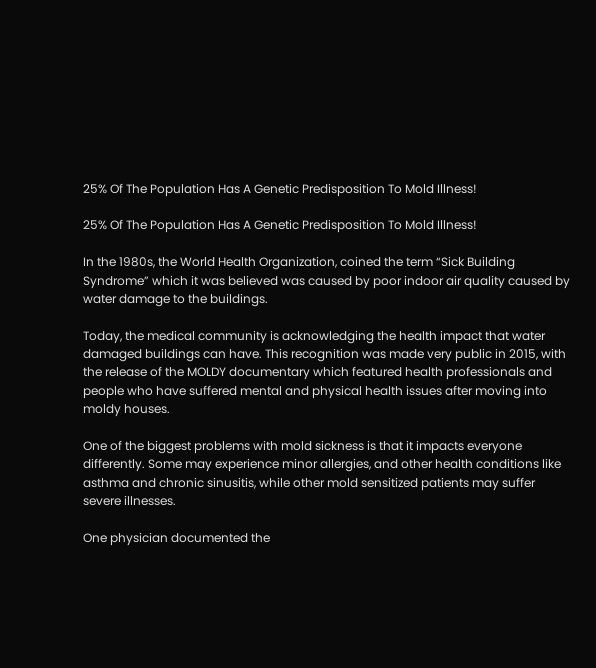25% Of The Population Has A Genetic Predisposition To Mold Illness!

25% Of The Population Has A Genetic Predisposition To Mold Illness!

In the 1980s, the World Health Organization, coined the term “Sick Building Syndrome” which it was believed was caused by poor indoor air quality caused by water damage to the buildings.

Today, the medical community is acknowledging the health impact that water damaged buildings can have. This recognition was made very public in 2015, with the release of the MOLDY documentary which featured health professionals and people who have suffered mental and physical health issues after moving into moldy houses.

One of the biggest problems with mold sickness is that it impacts everyone differently. Some may experience minor allergies, and other health conditions like asthma and chronic sinusitis, while other mold sensitized patients may suffer severe illnesses.

One physician documented the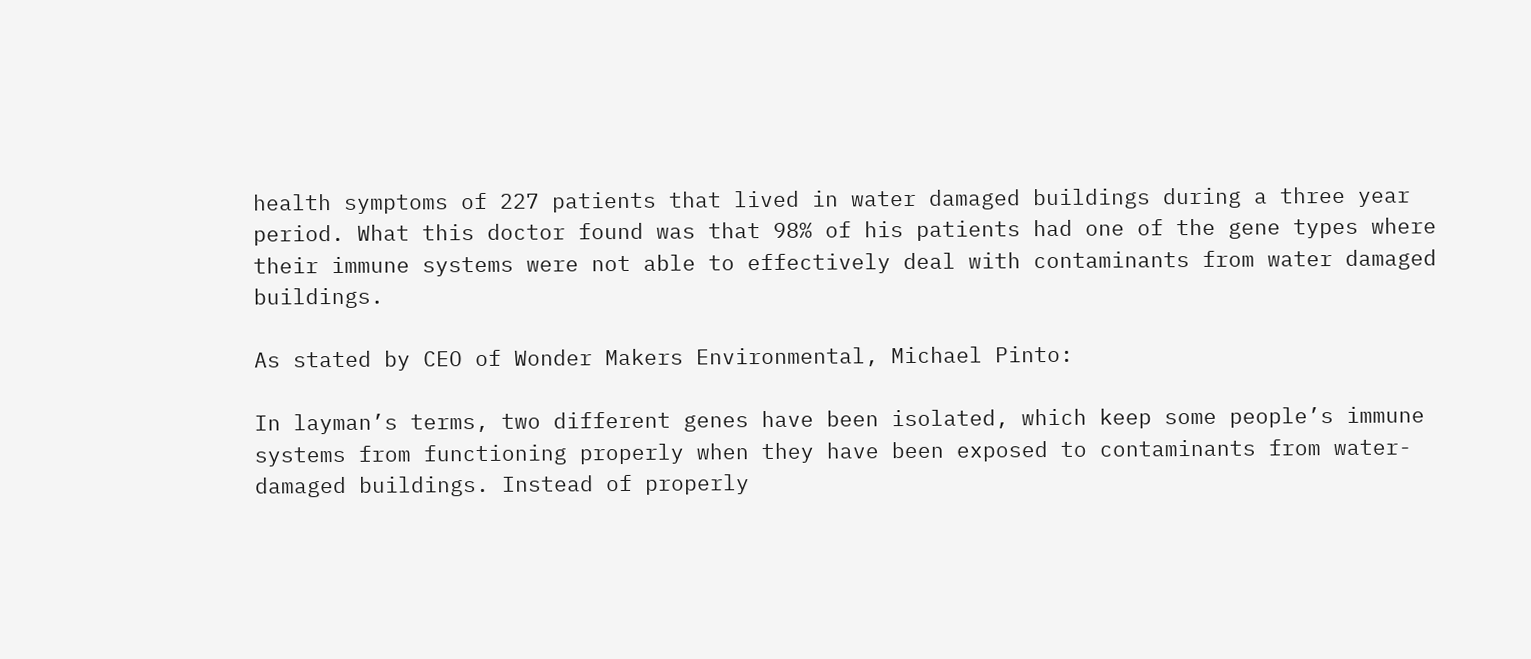health symptoms of 227 patients that lived in water damaged buildings during a three year period. What this doctor found was that 98% of his patients had one of the gene types where their immune systems were not able to effectively deal with contaminants from water damaged buildings.

As stated by CEO of Wonder Makers Environmental, Michael Pinto:

In layman’s terms, two different genes have been isolated, which keep some people’s immune systems from functioning properly when they have been exposed to contaminants from water-damaged buildings. Instead of properly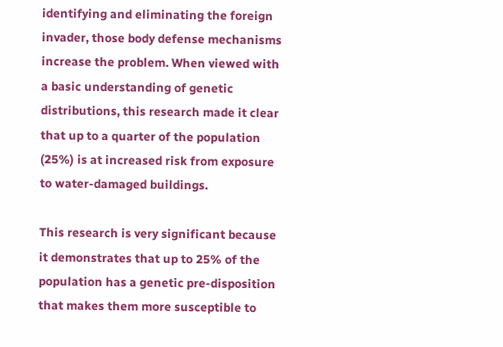identifying and eliminating the foreign invader, those body defense mechanisms increase the problem. When viewed with a basic understanding of genetic distributions, this research made it clear that up to a quarter of the population (25%) is at increased risk from exposure to water-damaged buildings.

This research is very significant because it demonstrates that up to 25% of the population has a genetic pre-disposition that makes them more susceptible to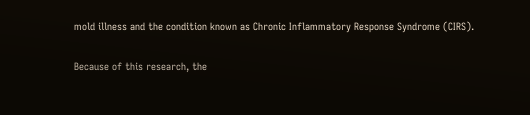mold illness and the condition known as Chronic Inflammatory Response Syndrome (CIRS).

Because of this research, the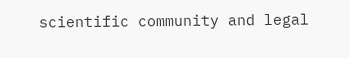scientific community and legal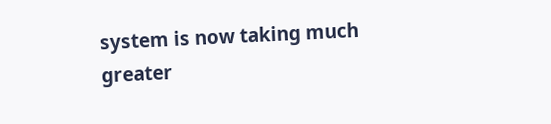system is now taking much greater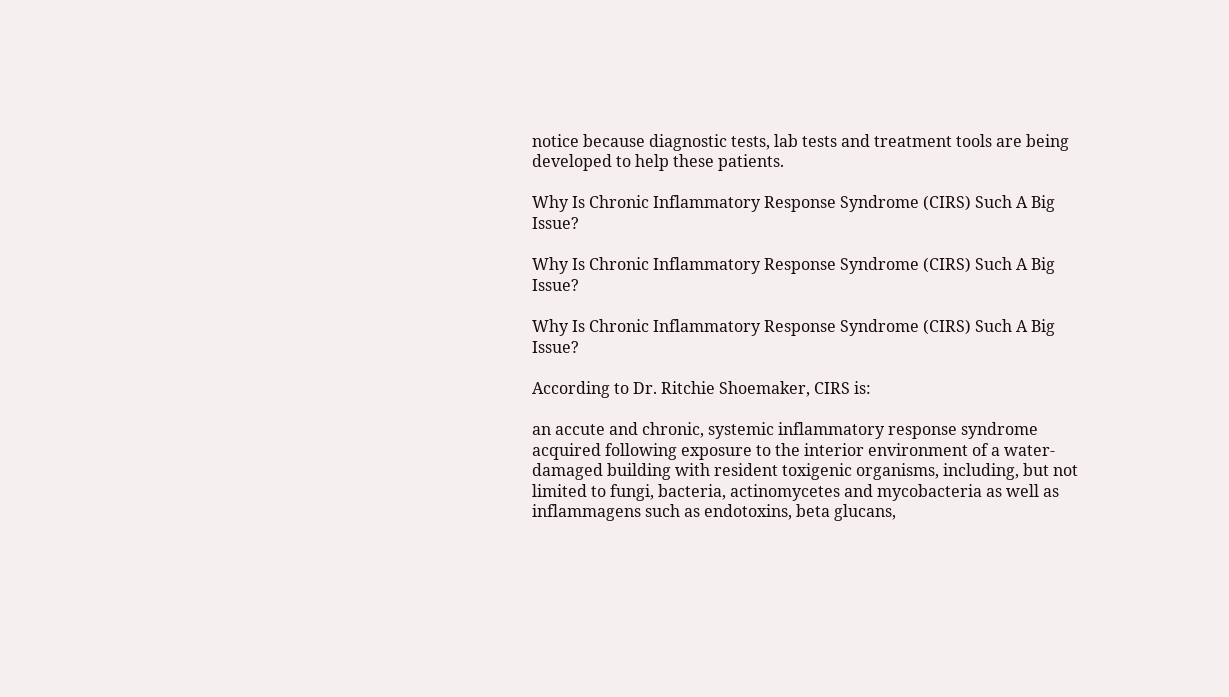notice because diagnostic tests, lab tests and treatment tools are being developed to help these patients.

Why Is Chronic Inflammatory Response Syndrome (CIRS) Such A Big Issue?

Why Is Chronic Inflammatory Response Syndrome (CIRS) Such A Big Issue?

Why Is Chronic Inflammatory Response Syndrome (CIRS) Such A Big Issue?

According to Dr. Ritchie Shoemaker, CIRS is:

an accute and chronic, systemic inflammatory response syndrome acquired following exposure to the interior environment of a water-damaged building with resident toxigenic organisms, including, but not limited to fungi, bacteria, actinomycetes and mycobacteria as well as inflammagens such as endotoxins, beta glucans,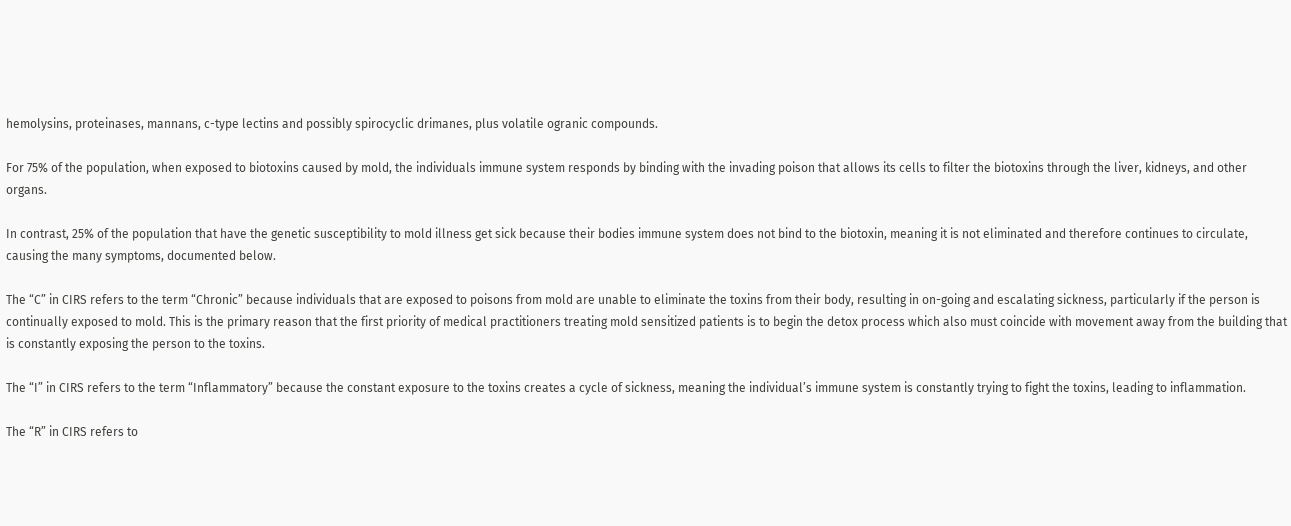hemolysins, proteinases, mannans, c-type lectins and possibly spirocyclic drimanes, plus volatile ogranic compounds.

For 75% of the population, when exposed to biotoxins caused by mold, the individuals immune system responds by binding with the invading poison that allows its cells to filter the biotoxins through the liver, kidneys, and other organs.

In contrast, 25% of the population that have the genetic susceptibility to mold illness get sick because their bodies immune system does not bind to the biotoxin, meaning it is not eliminated and therefore continues to circulate, causing the many symptoms, documented below.

The “C” in CIRS refers to the term “Chronic” because individuals that are exposed to poisons from mold are unable to eliminate the toxins from their body, resulting in on-going and escalating sickness, particularly if the person is continually exposed to mold. This is the primary reason that the first priority of medical practitioners treating mold sensitized patients is to begin the detox process which also must coincide with movement away from the building that is constantly exposing the person to the toxins.

The “I” in CIRS refers to the term “Inflammatory” because the constant exposure to the toxins creates a cycle of sickness, meaning the individual’s immune system is constantly trying to fight the toxins, leading to inflammation.

The “R” in CIRS refers to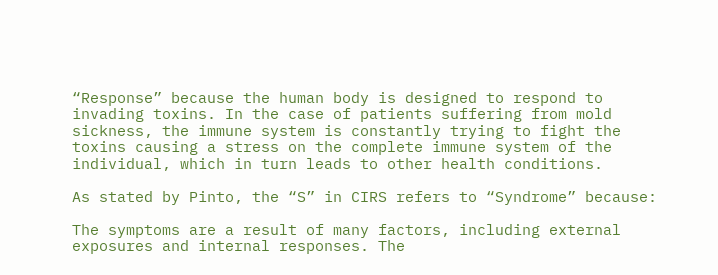“Response” because the human body is designed to respond to invading toxins. In the case of patients suffering from mold sickness, the immune system is constantly trying to fight the toxins causing a stress on the complete immune system of the individual, which in turn leads to other health conditions.

As stated by Pinto, the “S” in CIRS refers to “Syndrome” because:

The symptoms are a result of many factors, including external exposures and internal responses. The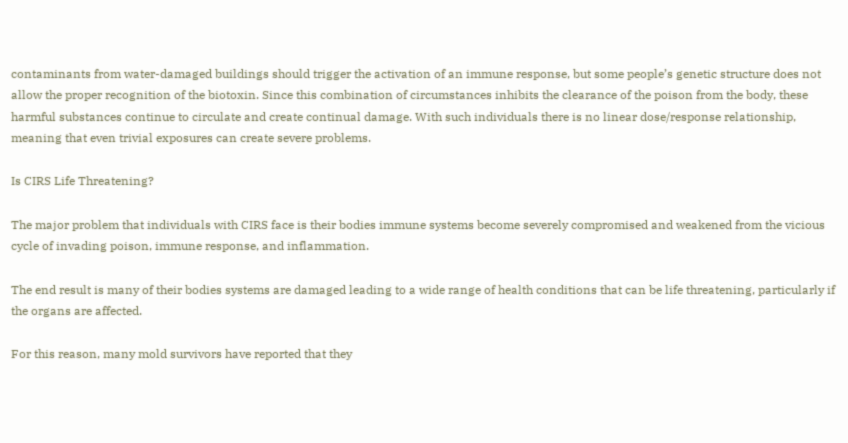contaminants from water-damaged buildings should trigger the activation of an immune response, but some people’s genetic structure does not allow the proper recognition of the biotoxin. Since this combination of circumstances inhibits the clearance of the poison from the body, these harmful substances continue to circulate and create continual damage. With such individuals there is no linear dose/response relationship, meaning that even trivial exposures can create severe problems.

Is CIRS Life Threatening?

The major problem that individuals with CIRS face is their bodies immune systems become severely compromised and weakened from the vicious cycle of invading poison, immune response, and inflammation.

The end result is many of their bodies systems are damaged leading to a wide range of health conditions that can be life threatening, particularly if the organs are affected.

For this reason, many mold survivors have reported that they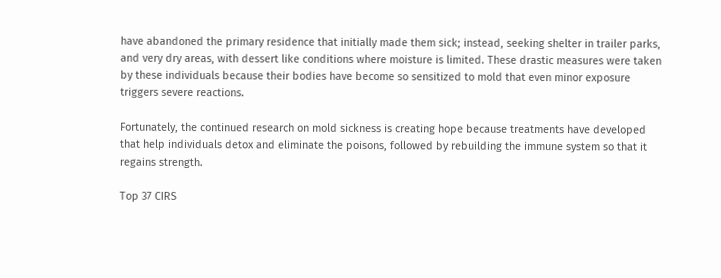have abandoned the primary residence that initially made them sick; instead, seeking shelter in trailer parks, and very dry areas, with dessert like conditions where moisture is limited. These drastic measures were taken by these individuals because their bodies have become so sensitized to mold that even minor exposure triggers severe reactions.

Fortunately, the continued research on mold sickness is creating hope because treatments have developed that help individuals detox and eliminate the poisons, followed by rebuilding the immune system so that it regains strength.

Top 37 CIRS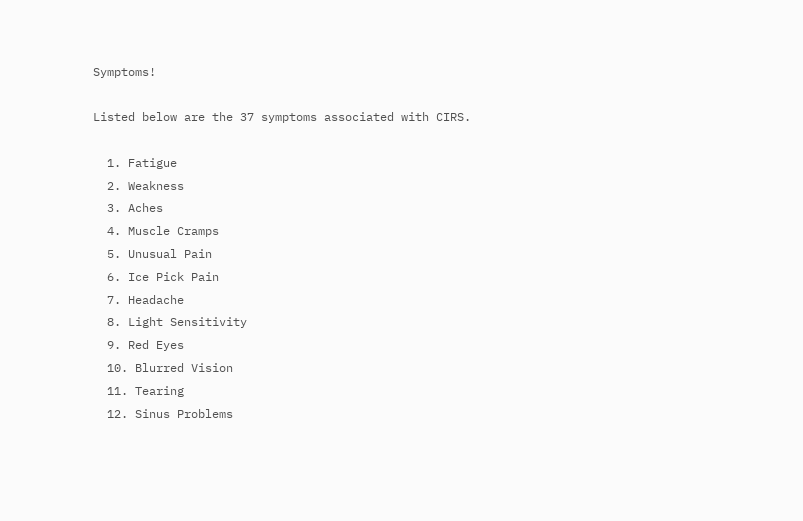Symptoms!

Listed below are the 37 symptoms associated with CIRS.

  1. Fatigue
  2. Weakness
  3. Aches
  4. Muscle Cramps
  5. Unusual Pain
  6. Ice Pick Pain
  7. Headache
  8. Light Sensitivity
  9. Red Eyes
  10. Blurred Vision
  11. Tearing
  12. Sinus Problems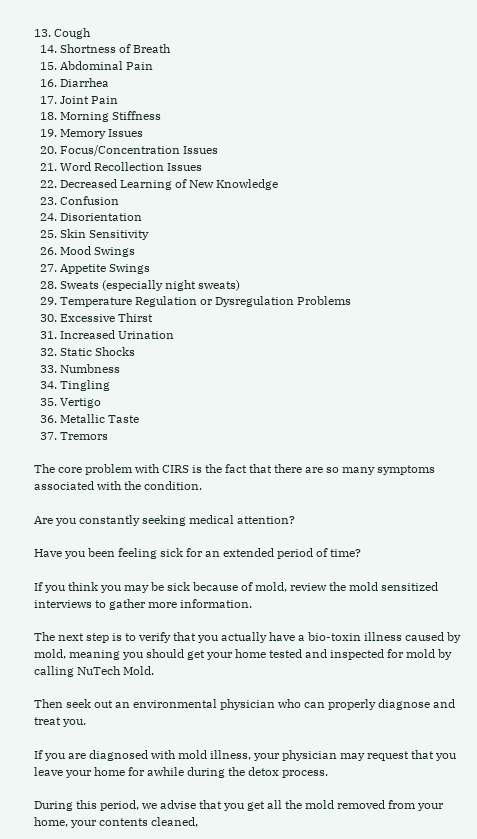13. Cough
  14. Shortness of Breath
  15. Abdominal Pain
  16. Diarrhea
  17. Joint Pain
  18. Morning Stiffness
  19. Memory Issues
  20. Focus/Concentration Issues
  21. Word Recollection Issues
  22. Decreased Learning of New Knowledge
  23. Confusion
  24. Disorientation
  25. Skin Sensitivity
  26. Mood Swings
  27. Appetite Swings
  28. Sweats (especially night sweats)
  29. Temperature Regulation or Dysregulation Problems
  30. Excessive Thirst
  31. Increased Urination
  32. Static Shocks
  33. Numbness
  34. Tingling
  35. Vertigo
  36. Metallic Taste
  37. Tremors

The core problem with CIRS is the fact that there are so many symptoms associated with the condition.

Are you constantly seeking medical attention?

Have you been feeling sick for an extended period of time?

If you think you may be sick because of mold, review the mold sensitized interviews to gather more information.

The next step is to verify that you actually have a bio-toxin illness caused by mold, meaning you should get your home tested and inspected for mold by calling NuTech Mold.

Then seek out an environmental physician who can properly diagnose and treat you.

If you are diagnosed with mold illness, your physician may request that you leave your home for awhile during the detox process.

During this period, we advise that you get all the mold removed from your home, your contents cleaned,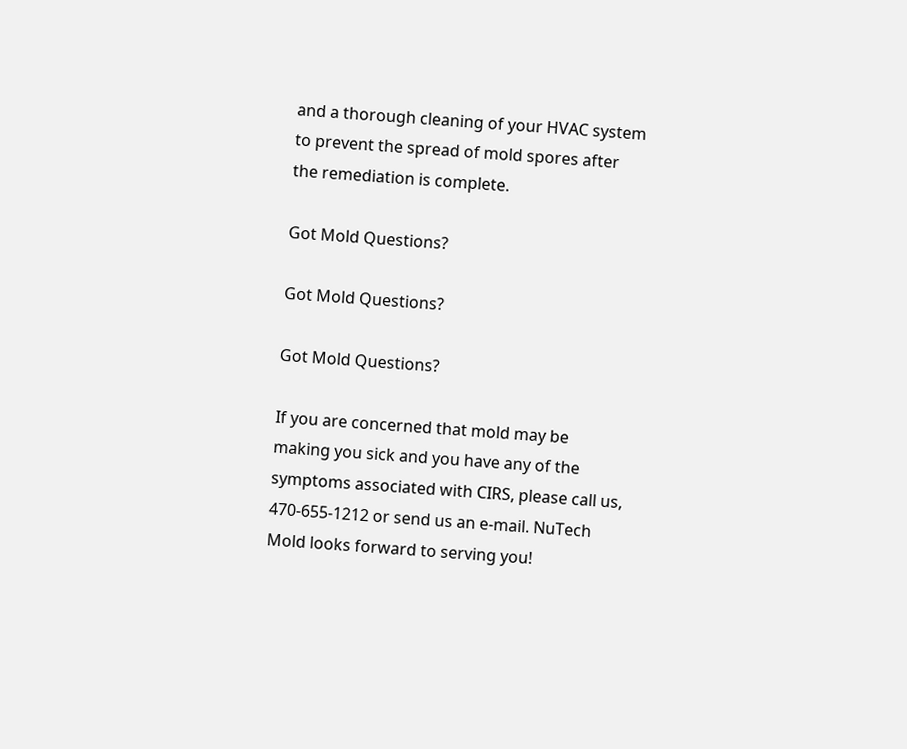and a thorough cleaning of your HVAC system to prevent the spread of mold spores after the remediation is complete.

Got Mold Questions?

Got Mold Questions?

Got Mold Questions?

If you are concerned that mold may be making you sick and you have any of the symptoms associated with CIRS, please call us, 470-655-1212 or send us an e-mail. NuTech Mold looks forward to serving you!